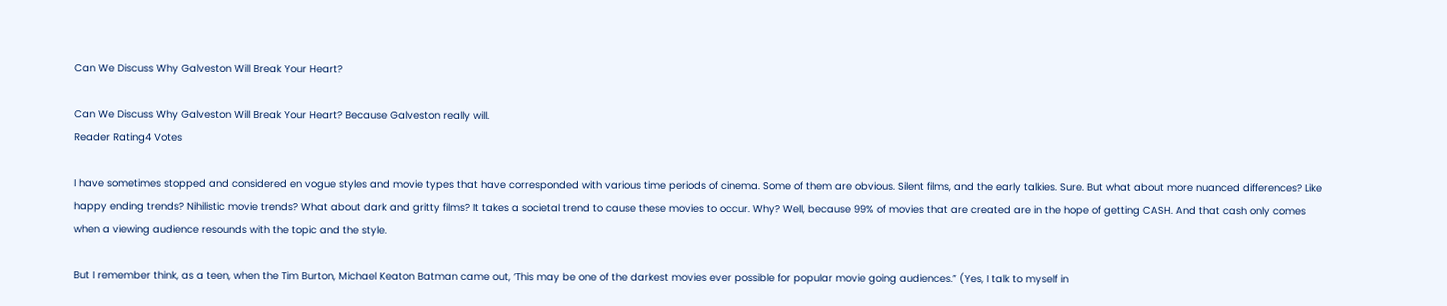Can We Discuss Why Galveston Will Break Your Heart?

Can We Discuss Why Galveston Will Break Your Heart? Because Galveston really will.
Reader Rating4 Votes

I have sometimes stopped and considered en vogue styles and movie types that have corresponded with various time periods of cinema. Some of them are obvious. Silent films, and the early talkies. Sure. But what about more nuanced differences? Like happy ending trends? Nihilistic movie trends? What about dark and gritty films? It takes a societal trend to cause these movies to occur. Why? Well, because 99% of movies that are created are in the hope of getting CASH. And that cash only comes when a viewing audience resounds with the topic and the style.

But I remember think, as a teen, when the Tim Burton, Michael Keaton Batman came out, ‘This may be one of the darkest movies ever possible for popular movie going audiences.” (Yes, I talk to myself in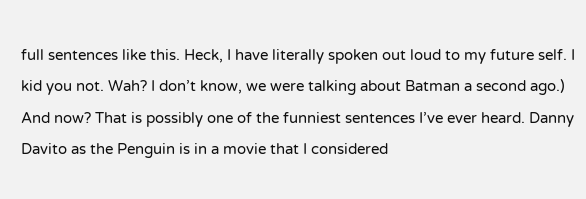full sentences like this. Heck, I have literally spoken out loud to my future self. I kid you not. Wah? I don’t know, we were talking about Batman a second ago.) And now? That is possibly one of the funniest sentences I’ve ever heard. Danny Davito as the Penguin is in a movie that I considered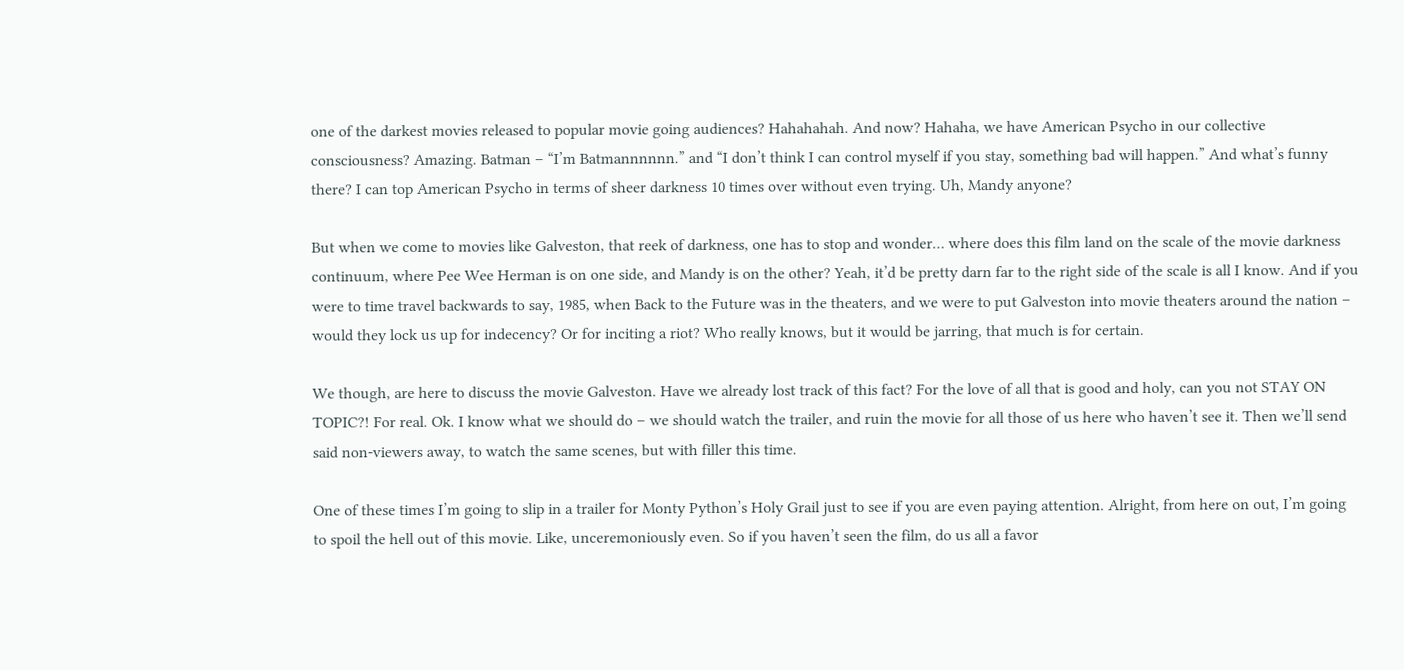one of the darkest movies released to popular movie going audiences? Hahahahah. And now? Hahaha, we have American Psycho in our collective consciousness? Amazing. Batman – “I’m Batmannnnnn.” and “I don’t think I can control myself if you stay, something bad will happen.” And what’s funny there? I can top American Psycho in terms of sheer darkness 10 times over without even trying. Uh, Mandy anyone?

But when we come to movies like Galveston, that reek of darkness, one has to stop and wonder… where does this film land on the scale of the movie darkness continuum, where Pee Wee Herman is on one side, and Mandy is on the other? Yeah, it’d be pretty darn far to the right side of the scale is all I know. And if you were to time travel backwards to say, 1985, when Back to the Future was in the theaters, and we were to put Galveston into movie theaters around the nation – would they lock us up for indecency? Or for inciting a riot? Who really knows, but it would be jarring, that much is for certain.

We though, are here to discuss the movie Galveston. Have we already lost track of this fact? For the love of all that is good and holy, can you not STAY ON TOPIC?! For real. Ok. I know what we should do – we should watch the trailer, and ruin the movie for all those of us here who haven’t see it. Then we’ll send said non-viewers away, to watch the same scenes, but with filler this time.

One of these times I’m going to slip in a trailer for Monty Python’s Holy Grail just to see if you are even paying attention. Alright, from here on out, I’m going to spoil the hell out of this movie. Like, unceremoniously even. So if you haven’t seen the film, do us all a favor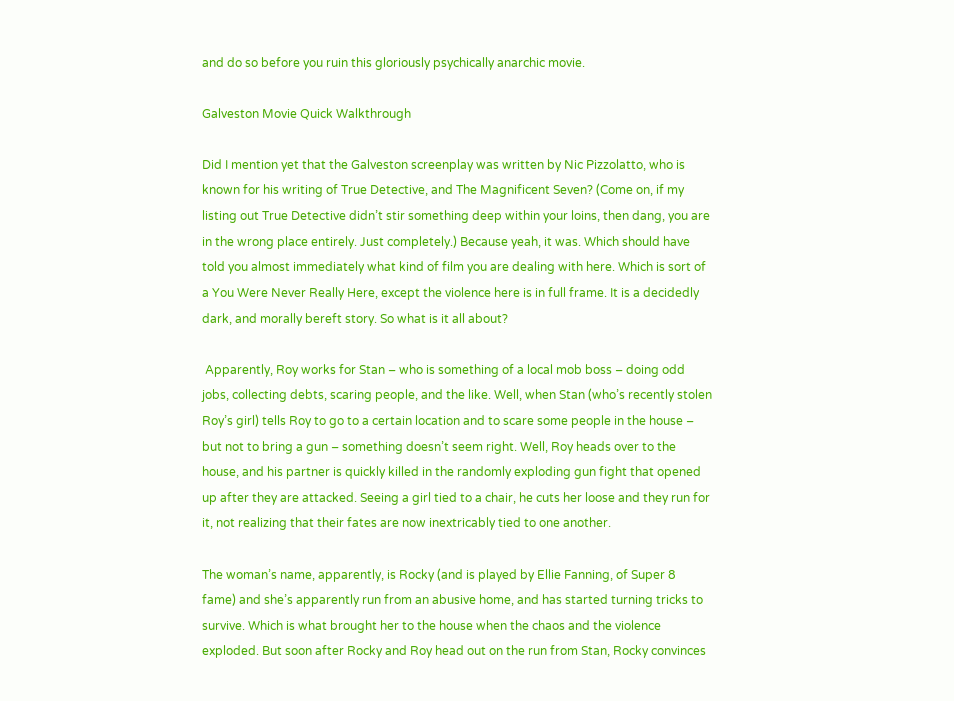and do so before you ruin this gloriously psychically anarchic movie.

Galveston Movie Quick Walkthrough

Did I mention yet that the Galveston screenplay was written by Nic Pizzolatto, who is known for his writing of True Detective, and The Magnificent Seven? (Come on, if my listing out True Detective didn’t stir something deep within your loins, then dang, you are in the wrong place entirely. Just completely.) Because yeah, it was. Which should have told you almost immediately what kind of film you are dealing with here. Which is sort of a You Were Never Really Here, except the violence here is in full frame. It is a decidedly dark, and morally bereft story. So what is it all about?

 Apparently, Roy works for Stan – who is something of a local mob boss – doing odd jobs, collecting debts, scaring people, and the like. Well, when Stan (who’s recently stolen Roy’s girl) tells Roy to go to a certain location and to scare some people in the house – but not to bring a gun – something doesn’t seem right. Well, Roy heads over to the house, and his partner is quickly killed in the randomly exploding gun fight that opened up after they are attacked. Seeing a girl tied to a chair, he cuts her loose and they run for it, not realizing that their fates are now inextricably tied to one another.

The woman’s name, apparently, is Rocky (and is played by Ellie Fanning, of Super 8 fame) and she’s apparently run from an abusive home, and has started turning tricks to survive. Which is what brought her to the house when the chaos and the violence exploded. But soon after Rocky and Roy head out on the run from Stan, Rocky convinces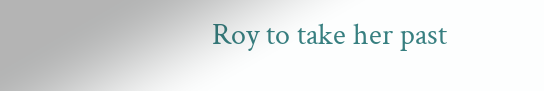Roy to take her past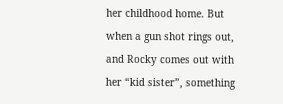her childhood home. But when a gun shot rings out, and Rocky comes out with her “kid sister”, something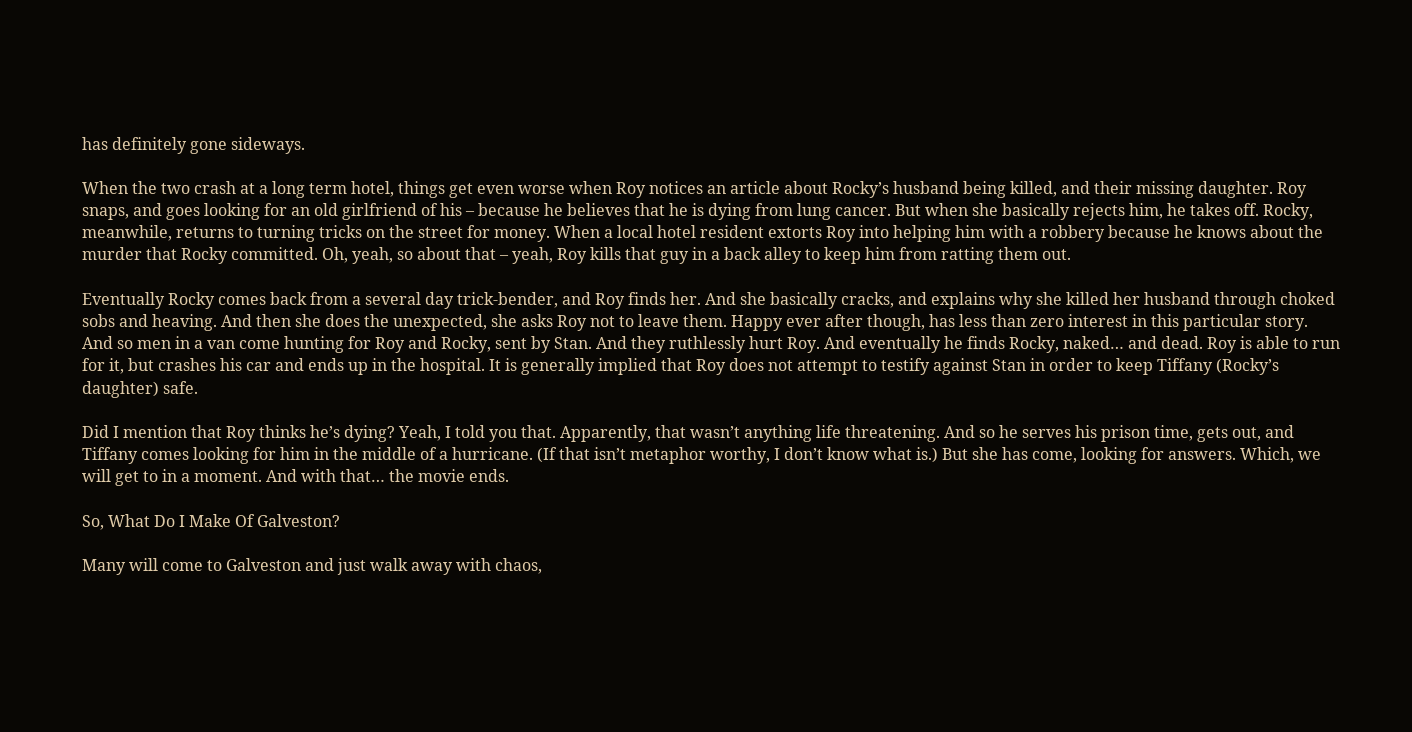has definitely gone sideways.

When the two crash at a long term hotel, things get even worse when Roy notices an article about Rocky’s husband being killed, and their missing daughter. Roy snaps, and goes looking for an old girlfriend of his – because he believes that he is dying from lung cancer. But when she basically rejects him, he takes off. Rocky, meanwhile, returns to turning tricks on the street for money. When a local hotel resident extorts Roy into helping him with a robbery because he knows about the murder that Rocky committed. Oh, yeah, so about that – yeah, Roy kills that guy in a back alley to keep him from ratting them out.

Eventually Rocky comes back from a several day trick-bender, and Roy finds her. And she basically cracks, and explains why she killed her husband through choked sobs and heaving. And then she does the unexpected, she asks Roy not to leave them. Happy ever after though, has less than zero interest in this particular story. And so men in a van come hunting for Roy and Rocky, sent by Stan. And they ruthlessly hurt Roy. And eventually he finds Rocky, naked… and dead. Roy is able to run for it, but crashes his car and ends up in the hospital. It is generally implied that Roy does not attempt to testify against Stan in order to keep Tiffany (Rocky’s daughter) safe.

Did I mention that Roy thinks he’s dying? Yeah, I told you that. Apparently, that wasn’t anything life threatening. And so he serves his prison time, gets out, and Tiffany comes looking for him in the middle of a hurricane. (If that isn’t metaphor worthy, I don’t know what is.) But she has come, looking for answers. Which, we will get to in a moment. And with that… the movie ends.

So, What Do I Make Of Galveston?

Many will come to Galveston and just walk away with chaos,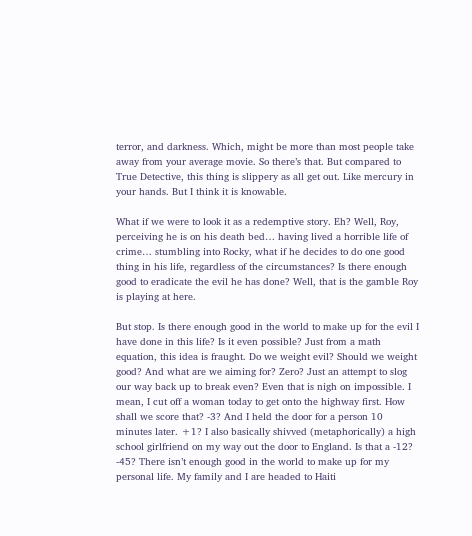terror, and darkness. Which, might be more than most people take away from your average movie. So there’s that. But compared to True Detective, this thing is slippery as all get out. Like mercury in your hands. But I think it is knowable.

What if we were to look it as a redemptive story. Eh? Well, Roy, perceiving he is on his death bed… having lived a horrible life of crime… stumbling into Rocky, what if he decides to do one good thing in his life, regardless of the circumstances? Is there enough good to eradicate the evil he has done? Well, that is the gamble Roy is playing at here.

But stop. Is there enough good in the world to make up for the evil I have done in this life? Is it even possible? Just from a math equation, this idea is fraught. Do we weight evil? Should we weight good? And what are we aiming for? Zero? Just an attempt to slog our way back up to break even? Even that is nigh on impossible. I mean, I cut off a woman today to get onto the highway first. How shall we score that? -3? And I held the door for a person 10 minutes later. +1? I also basically shivved (metaphorically) a high school girlfriend on my way out the door to England. Is that a -12? -45? There isn’t enough good in the world to make up for my personal life. My family and I are headed to Haiti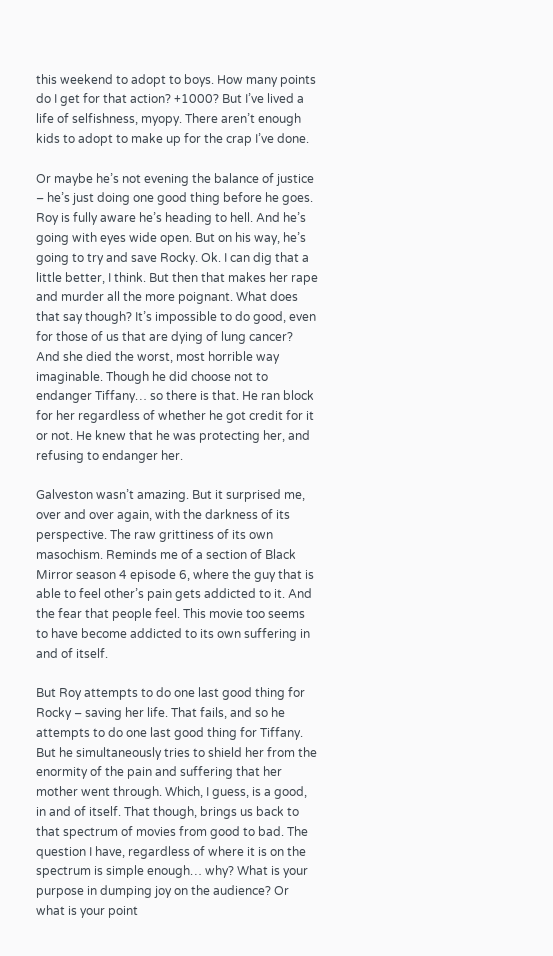this weekend to adopt to boys. How many points do I get for that action? +1000? But I’ve lived a life of selfishness, myopy. There aren’t enough kids to adopt to make up for the crap I’ve done.

Or maybe he’s not evening the balance of justice – he’s just doing one good thing before he goes. Roy is fully aware he’s heading to hell. And he’s going with eyes wide open. But on his way, he’s going to try and save Rocky. Ok. I can dig that a little better, I think. But then that makes her rape and murder all the more poignant. What does that say though? It’s impossible to do good, even for those of us that are dying of lung cancer? And she died the worst, most horrible way imaginable. Though he did choose not to endanger Tiffany… so there is that. He ran block for her regardless of whether he got credit for it or not. He knew that he was protecting her, and refusing to endanger her.

Galveston wasn’t amazing. But it surprised me, over and over again, with the darkness of its perspective. The raw grittiness of its own masochism. Reminds me of a section of Black Mirror season 4 episode 6, where the guy that is able to feel other’s pain gets addicted to it. And the fear that people feel. This movie too seems to have become addicted to its own suffering in and of itself.

But Roy attempts to do one last good thing for Rocky – saving her life. That fails, and so he attempts to do one last good thing for Tiffany. But he simultaneously tries to shield her from the enormity of the pain and suffering that her mother went through. Which, I guess, is a good, in and of itself. That though, brings us back to that spectrum of movies from good to bad. The question I have, regardless of where it is on the spectrum is simple enough… why? What is your purpose in dumping joy on the audience? Or what is your point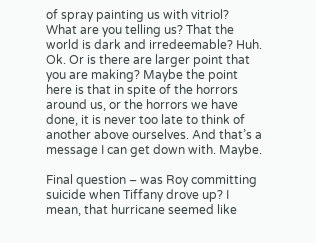of spray painting us with vitriol? What are you telling us? That the world is dark and irredeemable? Huh. Ok. Or is there are larger point that you are making? Maybe the point here is that in spite of the horrors around us, or the horrors we have done, it is never too late to think of another above ourselves. And that’s a message I can get down with. Maybe.

Final question – was Roy committing suicide when Tiffany drove up? I mean, that hurricane seemed like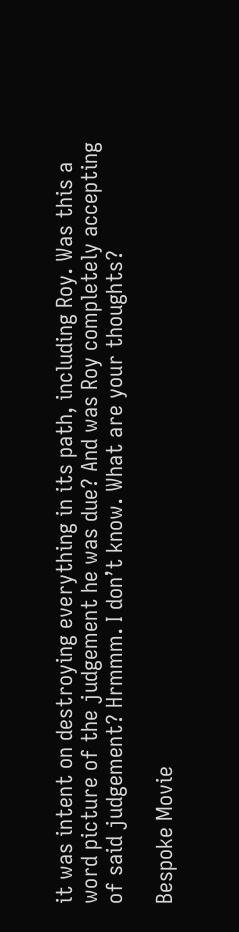it was intent on destroying everything in its path, including Roy. Was this a word picture of the judgement he was due? And was Roy completely accepting of said judgement? Hrmmm. I don’t know. What are your thoughts?

Bespoke Movie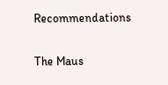Recommendations

The Maus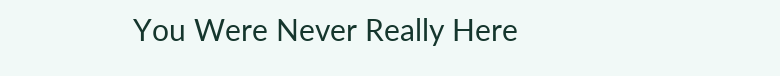You Were Never Really Here